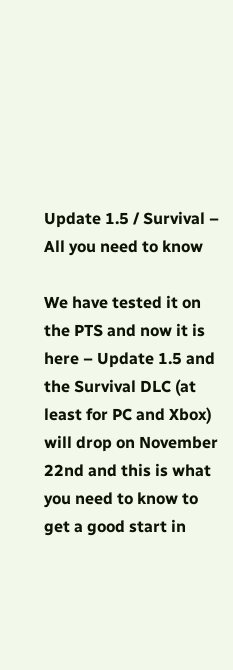Update 1.5 / Survival – All you need to know

We have tested it on the PTS and now it is here – Update 1.5 and the Survival DLC (at least for PC and Xbox) will drop on November 22nd and this is what you need to know to get a good start in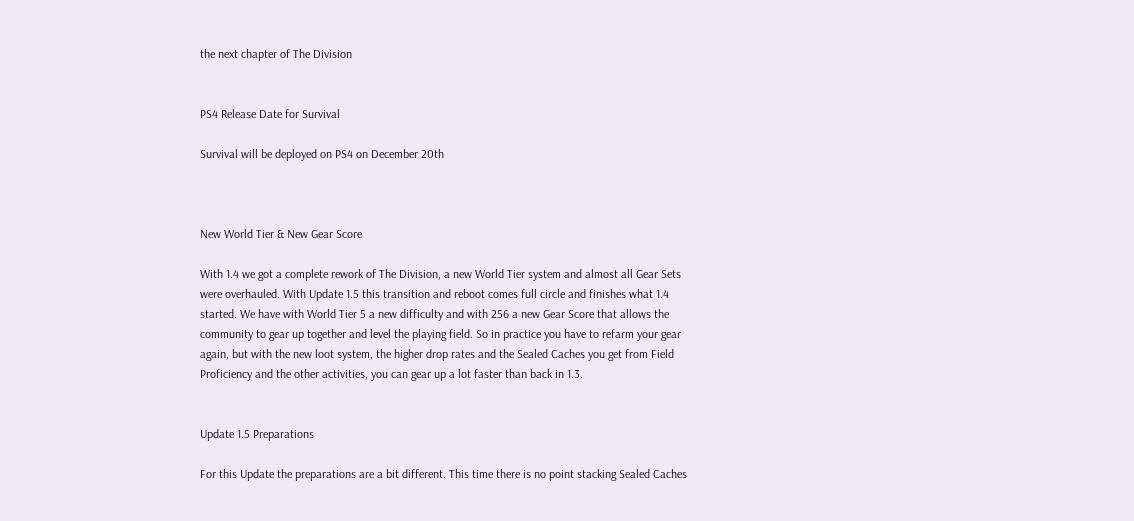the next chapter of The Division


PS4 Release Date for Survival

Survival will be deployed on PS4 on December 20th



New World Tier & New Gear Score

With 1.4 we got a complete rework of The Division, a new World Tier system and almost all Gear Sets were overhauled. With Update 1.5 this transition and reboot comes full circle and finishes what 1.4 started. We have with World Tier 5 a new difficulty and with 256 a new Gear Score that allows the community to gear up together and level the playing field. So in practice you have to refarm your gear again, but with the new loot system, the higher drop rates and the Sealed Caches you get from Field Proficiency and the other activities, you can gear up a lot faster than back in 1.3.


Update 1.5 Preparations

For this Update the preparations are a bit different. This time there is no point stacking Sealed Caches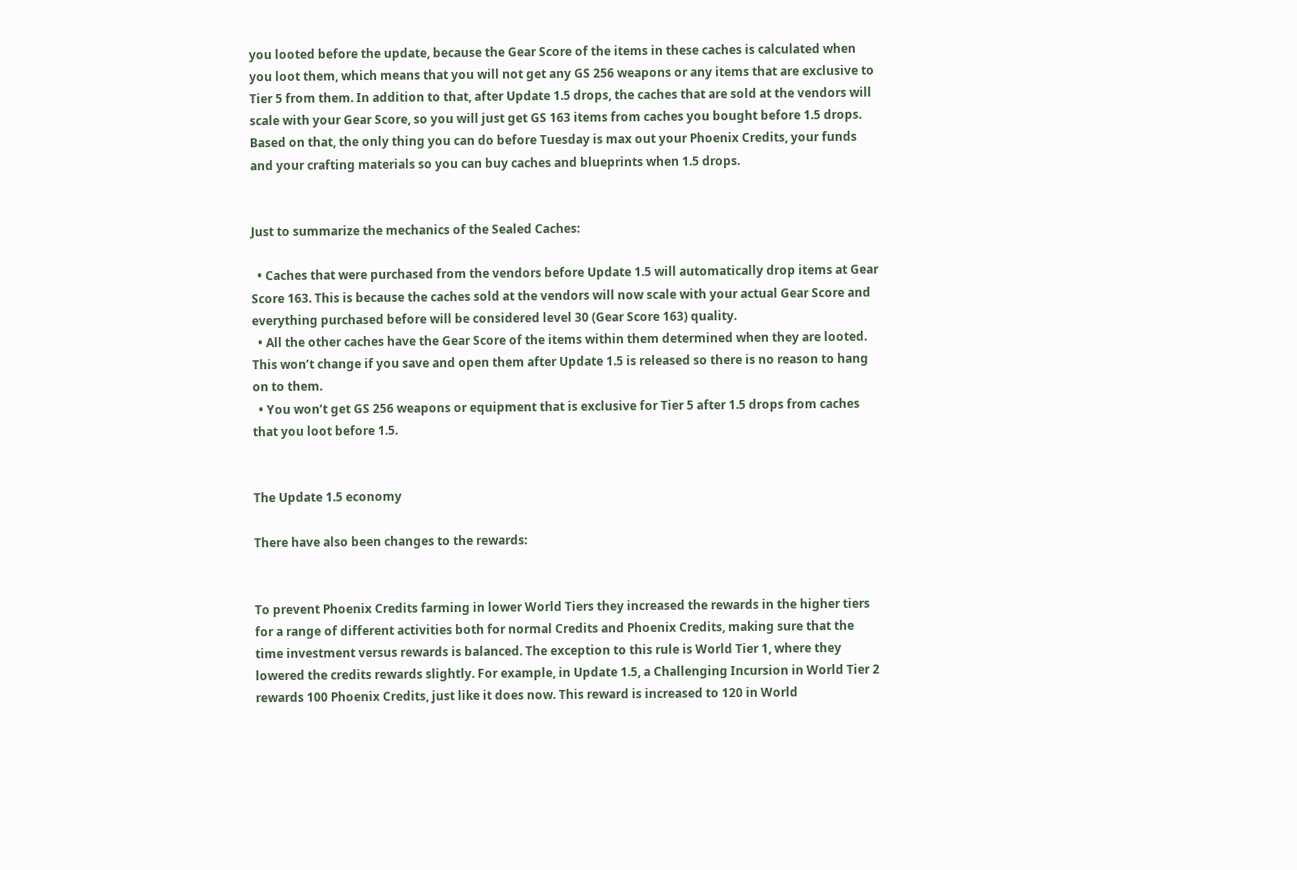you looted before the update, because the Gear Score of the items in these caches is calculated when you loot them, which means that you will not get any GS 256 weapons or any items that are exclusive to Tier 5 from them. In addition to that, after Update 1.5 drops, the caches that are sold at the vendors will scale with your Gear Score, so you will just get GS 163 items from caches you bought before 1.5 drops. Based on that, the only thing you can do before Tuesday is max out your Phoenix Credits, your funds and your crafting materials so you can buy caches and blueprints when 1.5 drops.


Just to summarize the mechanics of the Sealed Caches:

  • Caches that were purchased from the vendors before Update 1.5 will automatically drop items at Gear Score 163. This is because the caches sold at the vendors will now scale with your actual Gear Score and everything purchased before will be considered level 30 (Gear Score 163) quality.
  • All the other caches have the Gear Score of the items within them determined when they are looted. This won’t change if you save and open them after Update 1.5 is released so there is no reason to hang on to them.
  • You won’t get GS 256 weapons or equipment that is exclusive for Tier 5 after 1.5 drops from caches that you loot before 1.5.


The Update 1.5 economy

There have also been changes to the rewards:


To prevent Phoenix Credits farming in lower World Tiers they increased the rewards in the higher tiers for a range of different activities both for normal Credits and Phoenix Credits, making sure that the time investment versus rewards is balanced. The exception to this rule is World Tier 1, where they lowered the credits rewards slightly. For example, in Update 1.5, a Challenging Incursion in World Tier 2 rewards 100 Phoenix Credits, just like it does now. This reward is increased to 120 in World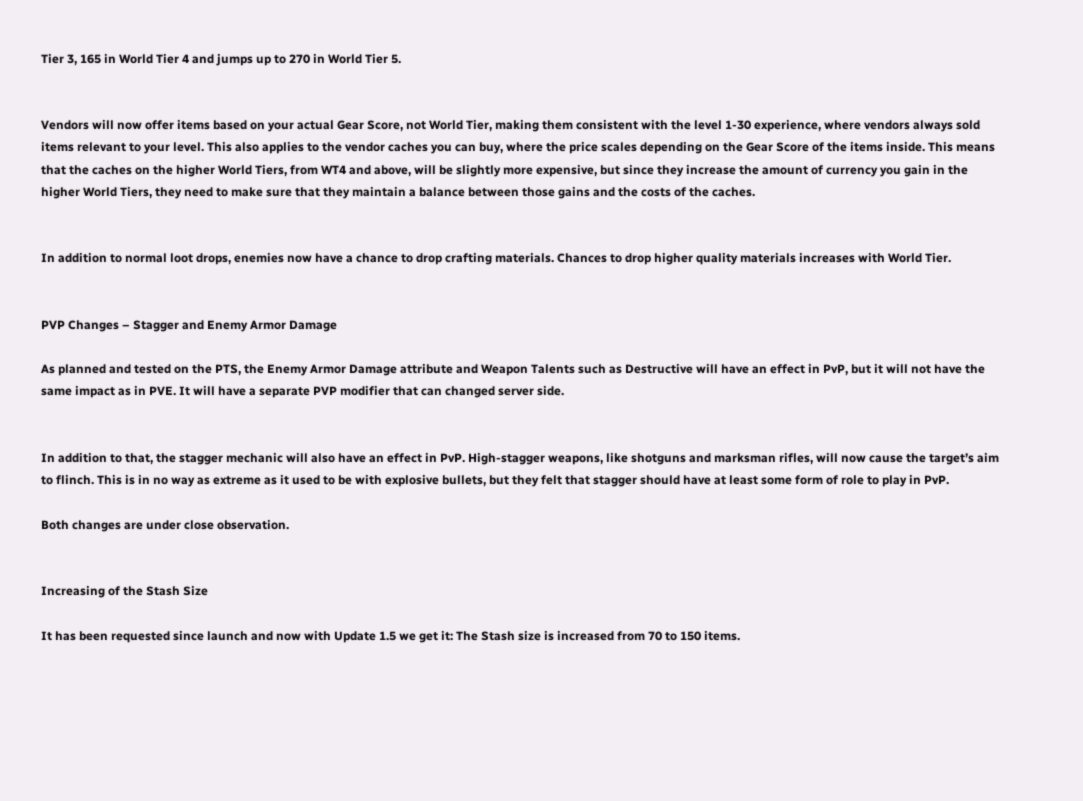Tier 3, 165 in World Tier 4 and jumps up to 270 in World Tier 5.


Vendors will now offer items based on your actual Gear Score, not World Tier, making them consistent with the level 1-30 experience, where vendors always sold items relevant to your level. This also applies to the vendor caches you can buy, where the price scales depending on the Gear Score of the items inside. This means that the caches on the higher World Tiers, from WT4 and above, will be slightly more expensive, but since they increase the amount of currency you gain in the higher World Tiers, they need to make sure that they maintain a balance between those gains and the costs of the caches.


In addition to normal loot drops, enemies now have a chance to drop crafting materials. Chances to drop higher quality materials increases with World Tier.


PVP Changes – Stagger and Enemy Armor Damage

As planned and tested on the PTS, the Enemy Armor Damage attribute and Weapon Talents such as Destructive will have an effect in PvP, but it will not have the same impact as in PVE. It will have a separate PVP modifier that can changed server side.


In addition to that, the stagger mechanic will also have an effect in PvP. High-stagger weapons, like shotguns and marksman rifles, will now cause the target’s aim to flinch. This is in no way as extreme as it used to be with explosive bullets, but they felt that stagger should have at least some form of role to play in PvP.

Both changes are under close observation.


Increasing of the Stash Size

It has been requested since launch and now with Update 1.5 we get it: The Stash size is increased from 70 to 150 items.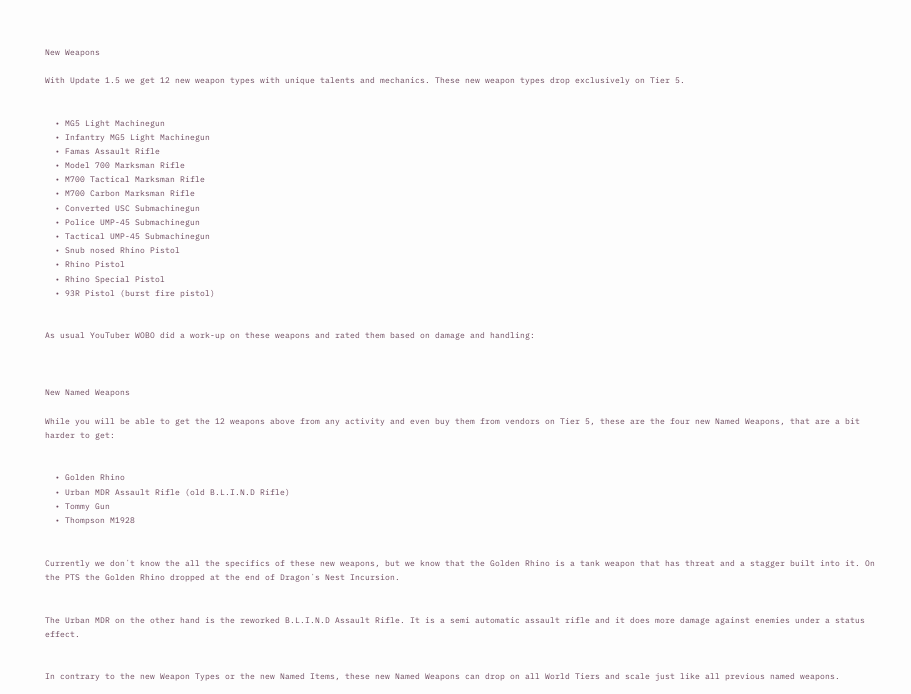New Weapons

With Update 1.5 we get 12 new weapon types with unique talents and mechanics. These new weapon types drop exclusively on Tier 5.


  • MG5 Light Machinegun
  • Infantry MG5 Light Machinegun
  • Famas Assault Rifle
  • Model 700 Marksman Rifle
  • M700 Tactical Marksman Rifle
  • M700 Carbon Marksman Rifle
  • Converted USC Submachinegun
  • Police UMP-45 Submachinegun
  • Tactical UMP-45 Submachinegun
  • Snub nosed Rhino Pistol
  • Rhino Pistol
  • Rhino Special Pistol
  • 93R Pistol (burst fire pistol)


As usual YouTuber WOBO did a work-up on these weapons and rated them based on damage and handling:



New Named Weapons

While you will be able to get the 12 weapons above from any activity and even buy them from vendors on Tier 5, these are the four new Named Weapons, that are a bit harder to get:


  • Golden Rhino
  • Urban MDR Assault Rifle (old B.L.I.N.D Rifle)
  • Tommy Gun
  • Thompson M1928


Currently we don´t know the all the specifics of these new weapons, but we know that the Golden Rhino is a tank weapon that has threat and a stagger built into it. On the PTS the Golden Rhino dropped at the end of Dragon´s Nest Incursion.


The Urban MDR on the other hand is the reworked B.L.I.N.D Assault Rifle. It is a semi automatic assault rifle and it does more damage against enemies under a status effect.


In contrary to the new Weapon Types or the new Named Items, these new Named Weapons can drop on all World Tiers and scale just like all previous named weapons.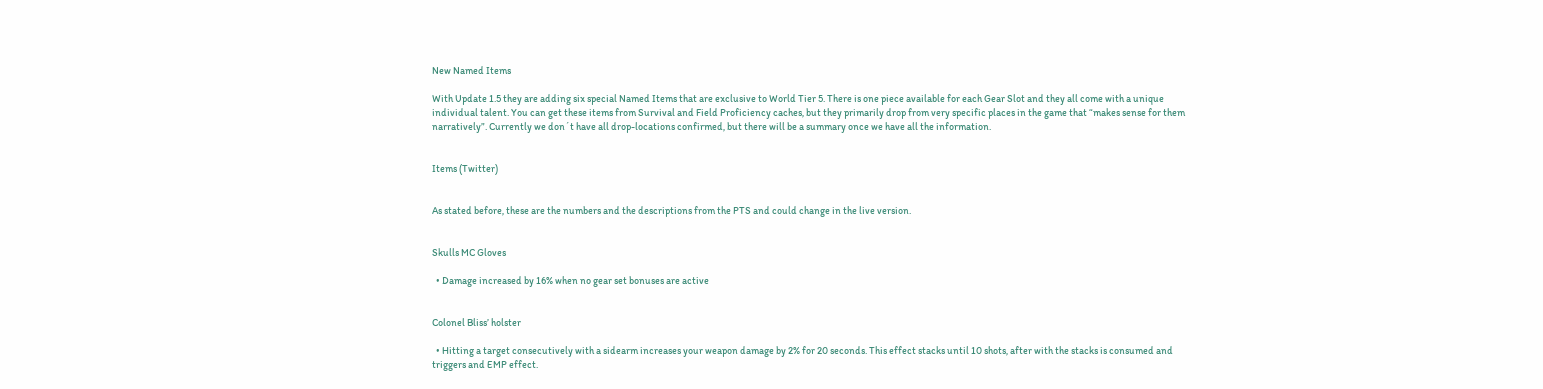New Named Items

With Update 1.5 they are adding six special Named Items that are exclusive to World Tier 5. There is one piece available for each Gear Slot and they all come with a unique individual talent. You can get these items from Survival and Field Proficiency caches, but they primarily drop from very specific places in the game that “makes sense for them narratively”. Currently we don´t have all drop-locations confirmed, but there will be a summary once we have all the information.


Items (Twitter)


As stated before, these are the numbers and the descriptions from the PTS and could change in the live version.


Skulls MC Gloves

  • Damage increased by 16% when no gear set bonuses are active


Colonel Bliss’ holster

  • Hitting a target consecutively with a sidearm increases your weapon damage by 2% for 20 seconds. This effect stacks until 10 shots, after with the stacks is consumed and triggers and EMP effect.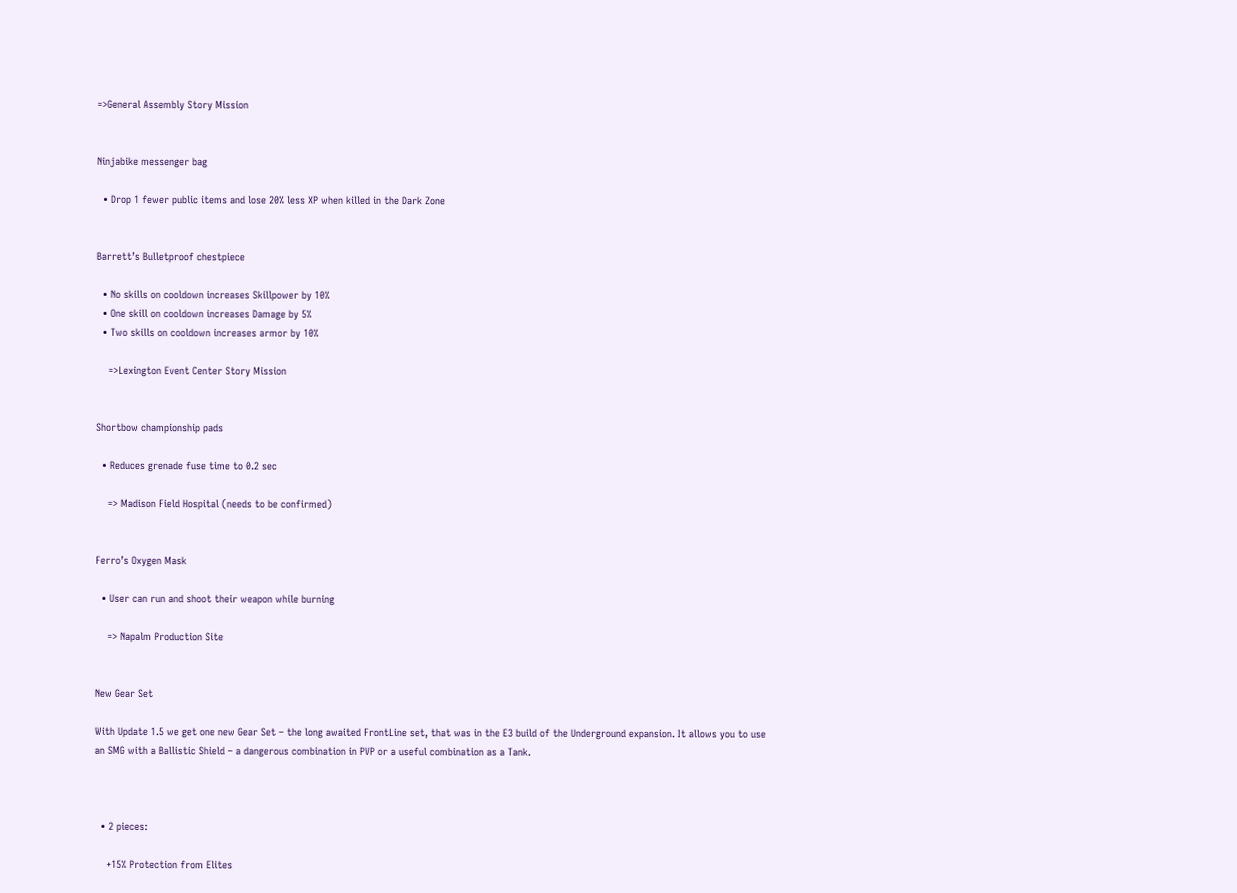=>General Assembly Story Mission


Ninjabike messenger bag

  • Drop 1 fewer public items and lose 20% less XP when killed in the Dark Zone


Barrett’s Bulletproof chestpiece

  • No skills on cooldown increases Skillpower by 10%
  • One skill on cooldown increases Damage by 5%
  • Two skills on cooldown increases armor by 10%

    =>Lexington Event Center Story Mission


Shortbow championship pads

  • Reduces grenade fuse time to 0.2 sec

    => Madison Field Hospital (needs to be confirmed)


Ferro’s Oxygen Mask

  • User can run and shoot their weapon while burning

    => Napalm Production Site


New Gear Set

With Update 1.5 we get one new Gear Set – the long awaited FrontLine set, that was in the E3 build of the Underground expansion. It allows you to use an SMG with a Ballistic Shield – a dangerous combination in PVP or a useful combination as a Tank.



  • 2 pieces:

    +15% Protection from Elites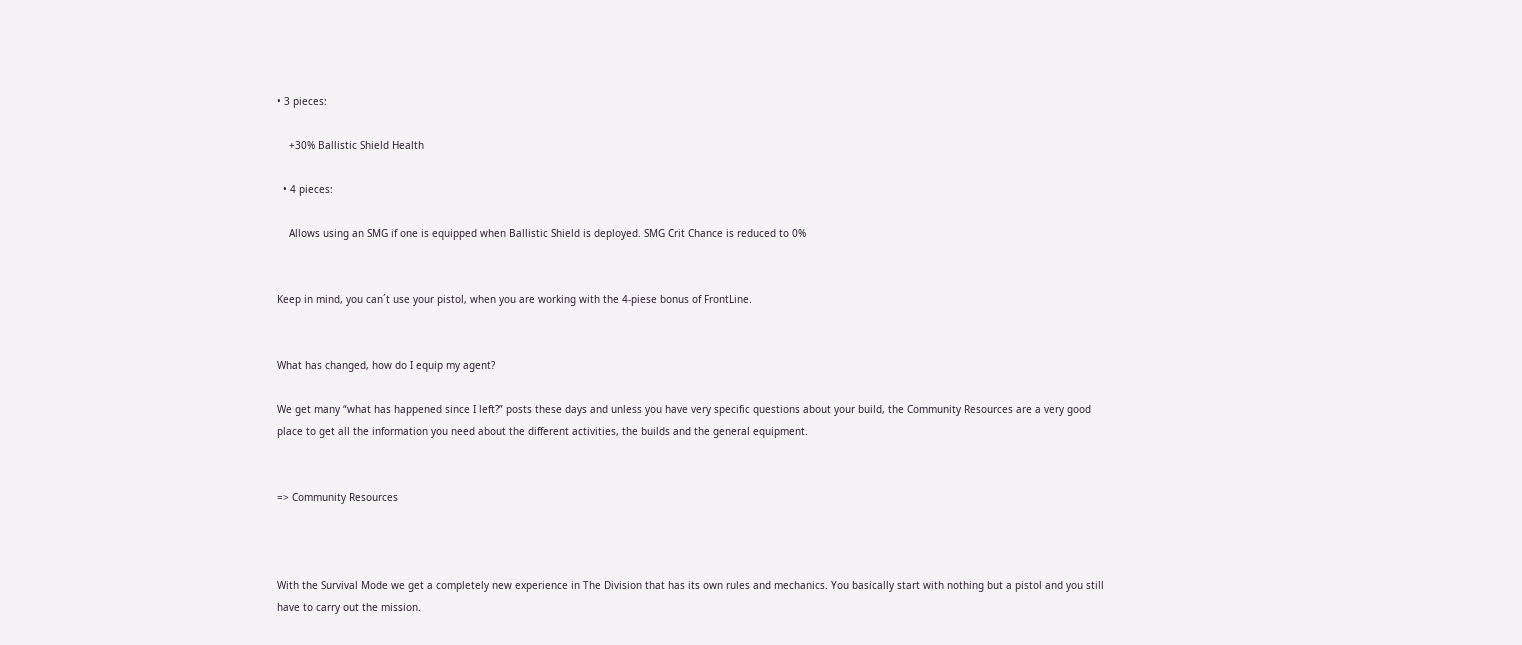• 3 pieces:

    +30% Ballistic Shield Health

  • 4 pieces:

    Allows using an SMG if one is equipped when Ballistic Shield is deployed. SMG Crit Chance is reduced to 0%


Keep in mind, you can´t use your pistol, when you are working with the 4-piese bonus of FrontLine.


What has changed, how do I equip my agent?

We get many “what has happened since I left?” posts these days and unless you have very specific questions about your build, the Community Resources are a very good place to get all the information you need about the different activities, the builds and the general equipment.


=> Community Resources



With the Survival Mode we get a completely new experience in The Division that has its own rules and mechanics. You basically start with nothing but a pistol and you still have to carry out the mission.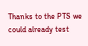Thanks to the PTS we could already test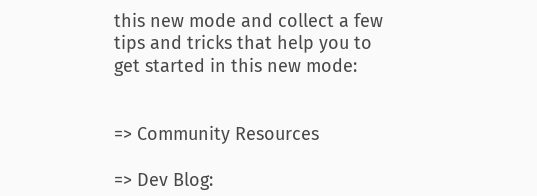this new mode and collect a few tips and tricks that help you to get started in this new mode:


=> Community Resources

=> Dev Blog: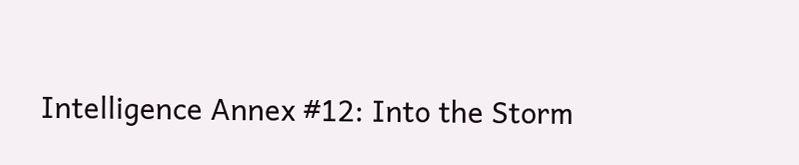Intelligence Annex #12: Into the Storm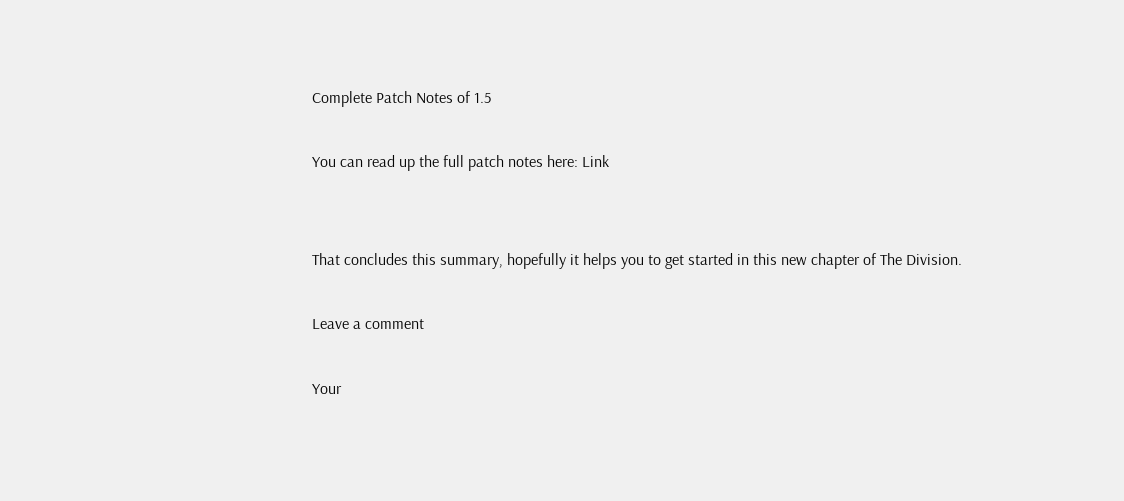Complete Patch Notes of 1.5

You can read up the full patch notes here: Link


That concludes this summary, hopefully it helps you to get started in this new chapter of The Division.

Leave a comment

Your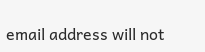email address will not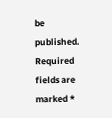be published. Required fields are marked *